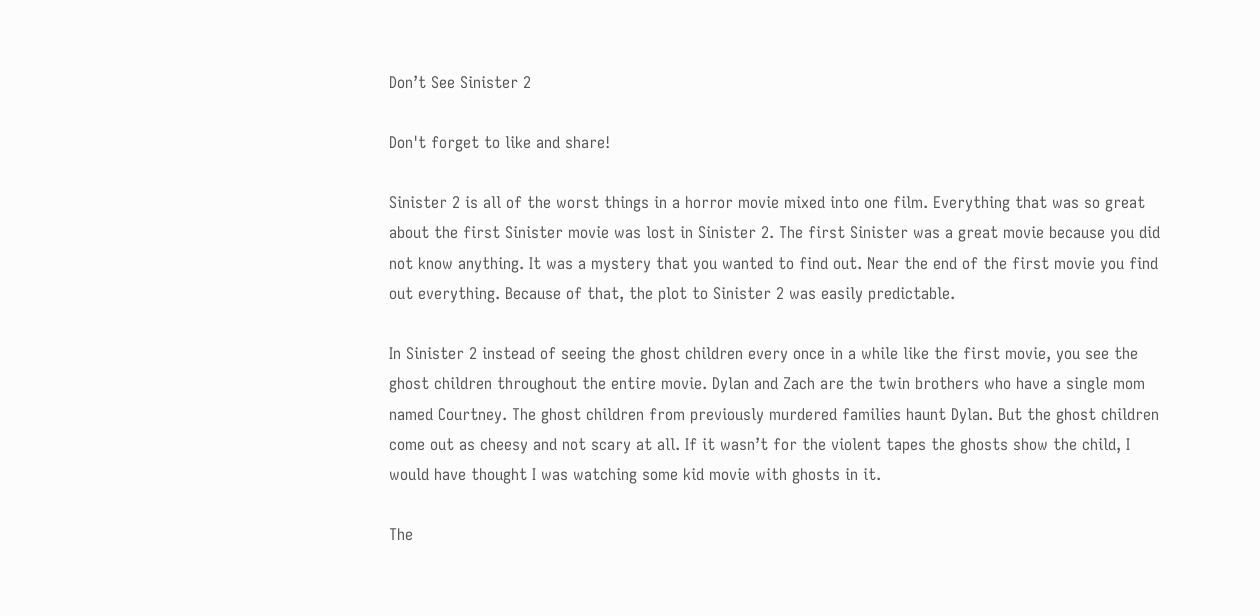Don’t See Sinister 2

Don't forget to like and share!

Sinister 2 is all of the worst things in a horror movie mixed into one film. Everything that was so great about the first Sinister movie was lost in Sinister 2. The first Sinister was a great movie because you did not know anything. It was a mystery that you wanted to find out. Near the end of the first movie you find out everything. Because of that, the plot to Sinister 2 was easily predictable.

In Sinister 2 instead of seeing the ghost children every once in a while like the first movie, you see the ghost children throughout the entire movie. Dylan and Zach are the twin brothers who have a single mom named Courtney. The ghost children from previously murdered families haunt Dylan. But the ghost children come out as cheesy and not scary at all. If it wasn’t for the violent tapes the ghosts show the child, I would have thought I was watching some kid movie with ghosts in it.

The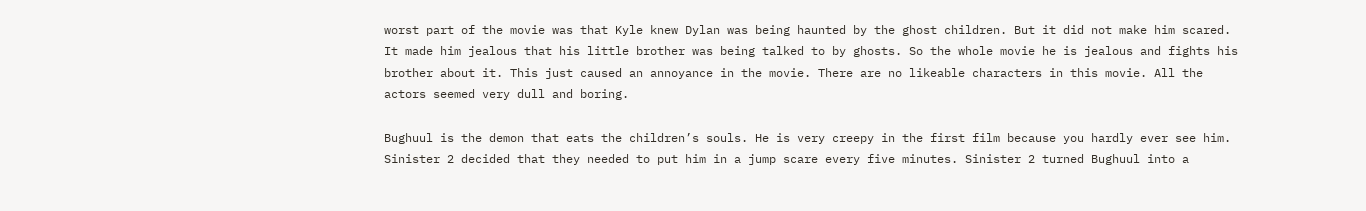worst part of the movie was that Kyle knew Dylan was being haunted by the ghost children. But it did not make him scared. It made him jealous that his little brother was being talked to by ghosts. So the whole movie he is jealous and fights his brother about it. This just caused an annoyance in the movie. There are no likeable characters in this movie. All the actors seemed very dull and boring.

Bughuul is the demon that eats the children’s souls. He is very creepy in the first film because you hardly ever see him. Sinister 2 decided that they needed to put him in a jump scare every five minutes. Sinister 2 turned Bughuul into a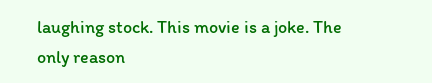laughing stock. This movie is a joke. The only reason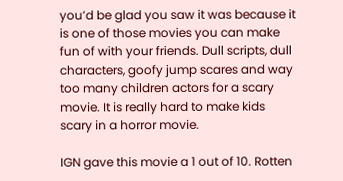you’d be glad you saw it was because it is one of those movies you can make fun of with your friends. Dull scripts, dull characters, goofy jump scares and way too many children actors for a scary movie. It is really hard to make kids scary in a horror movie.

IGN gave this movie a 1 out of 10. Rotten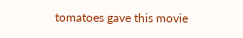tomatoes gave this movie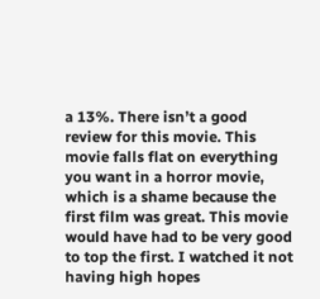a 13%. There isn’t a good review for this movie. This movie falls flat on everything you want in a horror movie, which is a shame because the first film was great. This movie would have had to be very good to top the first. I watched it not having high hopes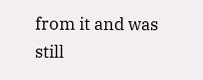from it and was still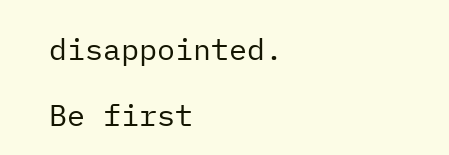disappointed.

Be first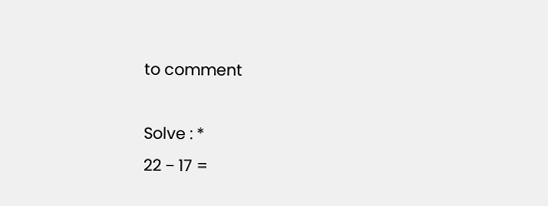to comment

Solve : *
22 − 17 =